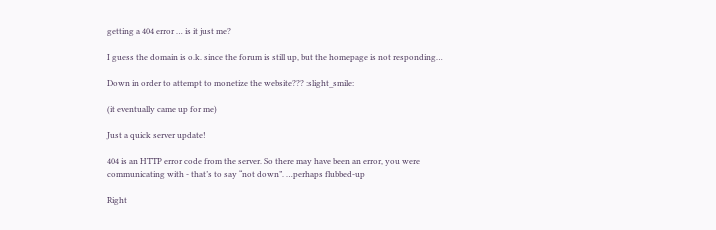getting a 404 error … is it just me?

I guess the domain is o.k. since the forum is still up, but the homepage is not responding…

Down in order to attempt to monetize the website??? :slight_smile:

(it eventually came up for me)

Just a quick server update!

404 is an HTTP error code from the server. So there may have been an error, you were communicating with - that’s to say “not down”. …perhaps flubbed-up

Right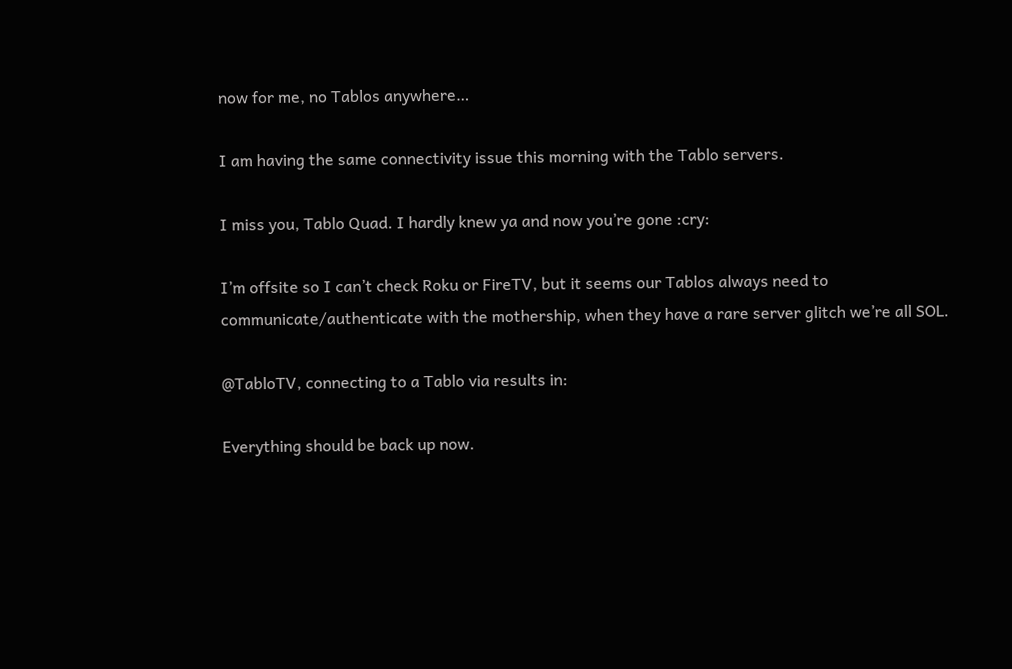now for me, no Tablos anywhere…

I am having the same connectivity issue this morning with the Tablo servers.

I miss you, Tablo Quad. I hardly knew ya and now you’re gone :cry:

I’m offsite so I can’t check Roku or FireTV, but it seems our Tablos always need to communicate/authenticate with the mothership, when they have a rare server glitch we’re all SOL.

@TabloTV, connecting to a Tablo via results in:

Everything should be back up now.